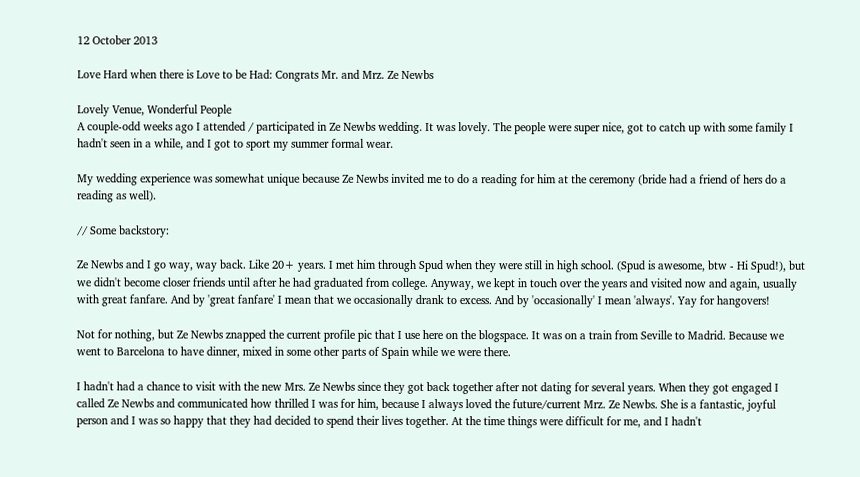12 October 2013

Love Hard when there is Love to be Had: Congrats Mr. and Mrz. Ze Newbs

Lovely Venue, Wonderful People
A couple-odd weeks ago I attended / participated in Ze Newbs wedding. It was lovely. The people were super nice, got to catch up with some family I hadn't seen in a while, and I got to sport my summer formal wear.

My wedding experience was somewhat unique because Ze Newbs invited me to do a reading for him at the ceremony (bride had a friend of hers do a reading as well).

// Some backstory:

Ze Newbs and I go way, way back. Like 20+ years. I met him through Spud when they were still in high school. (Spud is awesome, btw - Hi Spud!), but we didn't become closer friends until after he had graduated from college. Anyway, we kept in touch over the years and visited now and again, usually with great fanfare. And by 'great fanfare' I mean that we occasionally drank to excess. And by 'occasionally' I mean 'always'. Yay for hangovers!

Not for nothing, but Ze Newbs znapped the current profile pic that I use here on the blogspace. It was on a train from Seville to Madrid. Because we went to Barcelona to have dinner, mixed in some other parts of Spain while we were there.

I hadn't had a chance to visit with the new Mrs. Ze Newbs since they got back together after not dating for several years. When they got engaged I called Ze Newbs and communicated how thrilled I was for him, because I always loved the future/current Mrz. Ze Newbs. She is a fantastic, joyful person and I was so happy that they had decided to spend their lives together. At the time things were difficult for me, and I hadn't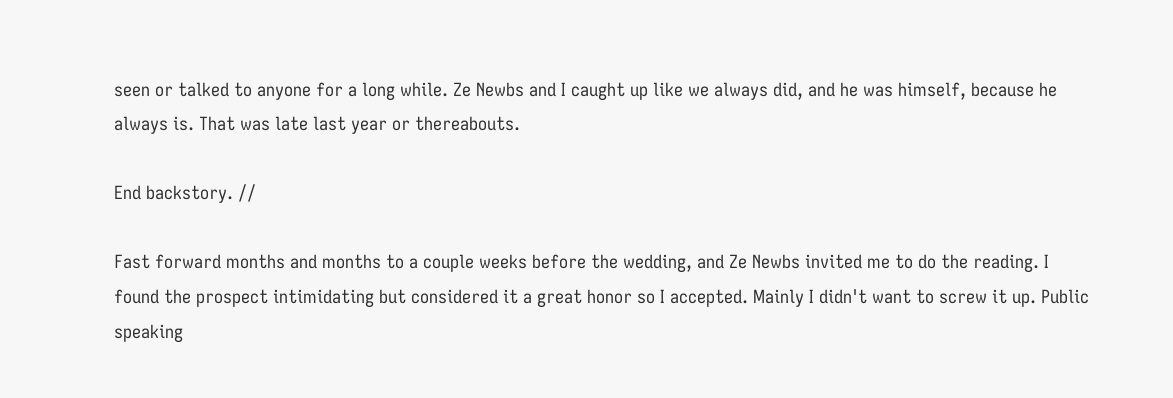seen or talked to anyone for a long while. Ze Newbs and I caught up like we always did, and he was himself, because he always is. That was late last year or thereabouts.

End backstory. //

Fast forward months and months to a couple weeks before the wedding, and Ze Newbs invited me to do the reading. I found the prospect intimidating but considered it a great honor so I accepted. Mainly I didn't want to screw it up. Public speaking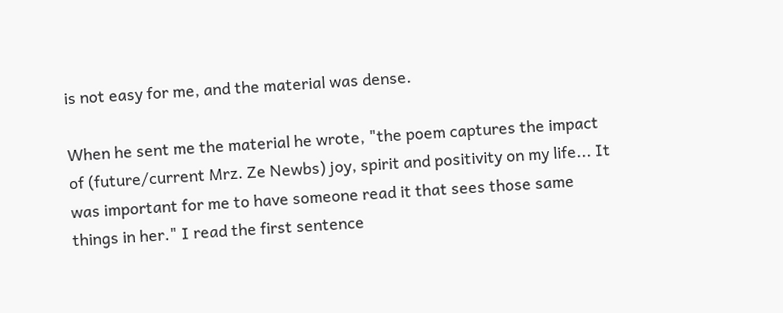is not easy for me, and the material was dense.

When he sent me the material he wrote, "the poem captures the impact of (future/current Mrz. Ze Newbs) joy, spirit and positivity on my life... It was important for me to have someone read it that sees those same things in her." I read the first sentence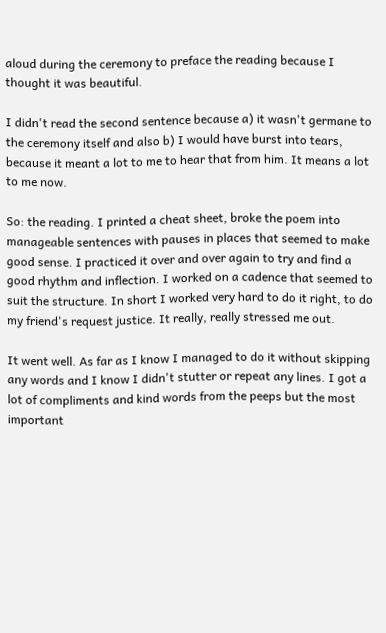aloud during the ceremony to preface the reading because I thought it was beautiful.

I didn't read the second sentence because a) it wasn't germane to the ceremony itself and also b) I would have burst into tears, because it meant a lot to me to hear that from him. It means a lot to me now.

So: the reading. I printed a cheat sheet, broke the poem into manageable sentences with pauses in places that seemed to make good sense. I practiced it over and over again to try and find a good rhythm and inflection. I worked on a cadence that seemed to suit the structure. In short I worked very hard to do it right, to do my friend's request justice. It really, really stressed me out.

It went well. As far as I know I managed to do it without skipping any words and I know I didn't stutter or repeat any lines. I got a lot of compliments and kind words from the peeps but the most important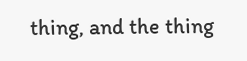thing, and the thing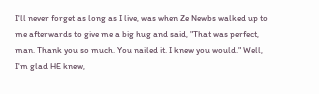I'll never forget as long as I live, was when Ze Newbs walked up to me afterwards to give me a big hug and said, "That was perfect, man. Thank you so much. You nailed it. I knew you would." Well, I'm glad HE knew,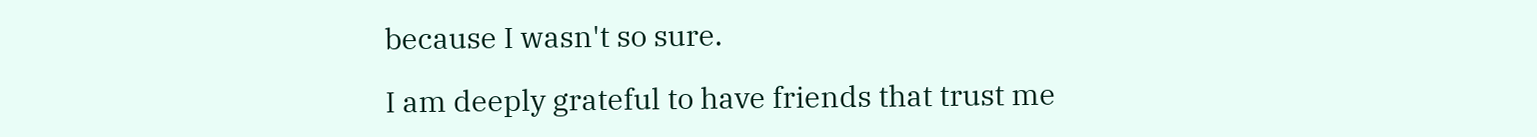because I wasn't so sure.

I am deeply grateful to have friends that trust me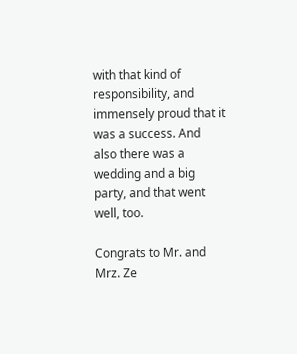with that kind of responsibility, and immensely proud that it was a success. And also there was a wedding and a big party, and that went well, too.

Congrats to Mr. and Mrz. Ze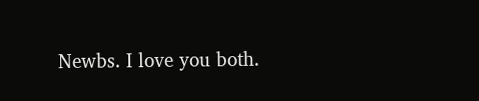Newbs. I love you both.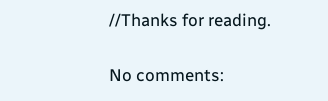//Thanks for reading.

No comments: